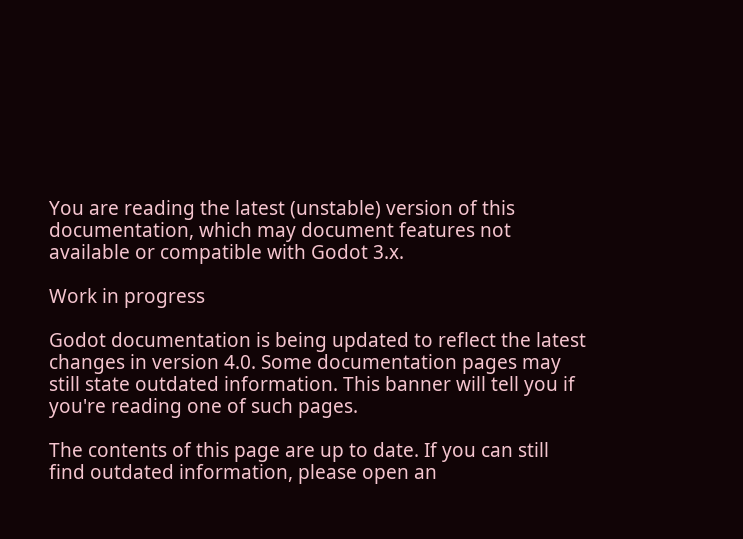You are reading the latest (unstable) version of this documentation, which may document features not available or compatible with Godot 3.x.

Work in progress

Godot documentation is being updated to reflect the latest changes in version 4.0. Some documentation pages may still state outdated information. This banner will tell you if you're reading one of such pages.

The contents of this page are up to date. If you can still find outdated information, please open an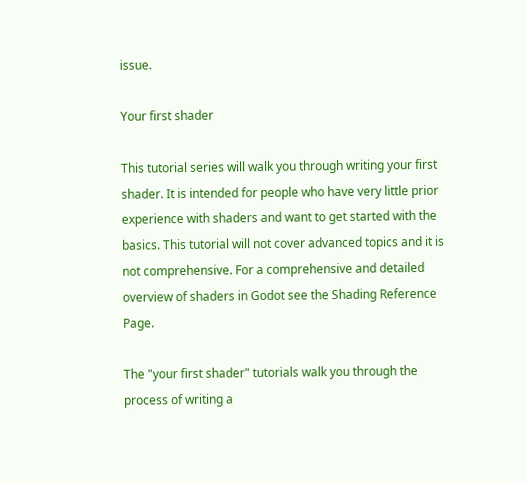issue.

Your first shader

This tutorial series will walk you through writing your first shader. It is intended for people who have very little prior experience with shaders and want to get started with the basics. This tutorial will not cover advanced topics and it is not comprehensive. For a comprehensive and detailed overview of shaders in Godot see the Shading Reference Page.

The "your first shader" tutorials walk you through the process of writing a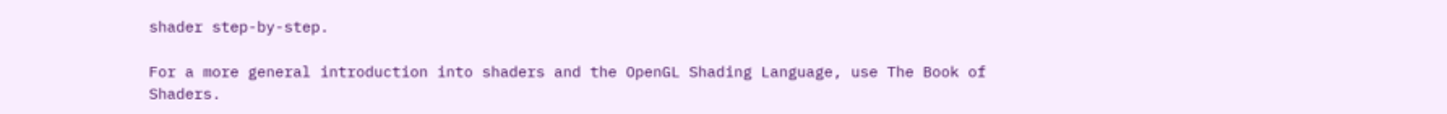shader step-by-step.

For a more general introduction into shaders and the OpenGL Shading Language, use The Book of Shaders.